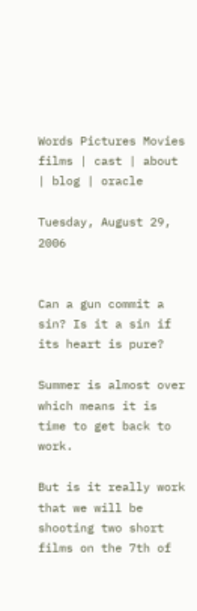Words Pictures Movies   films | cast | about | blog | oracle

Tuesday, August 29, 2006


Can a gun commit a sin? Is it a sin if its heart is pure?

Summer is almost over which means it is time to get back to work.

But is it really work that we will be shooting two short films on the 7th of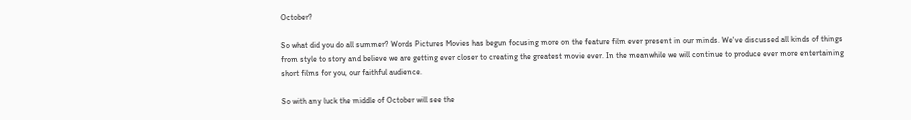October?

So what did you do all summer? Words Pictures Movies has begun focusing more on the feature film ever present in our minds. We've discussed all kinds of things from style to story and believe we are getting ever closer to creating the greatest movie ever. In the meanwhile we will continue to produce ever more entertaining short films for you, our faithful audience.

So with any luck the middle of October will see the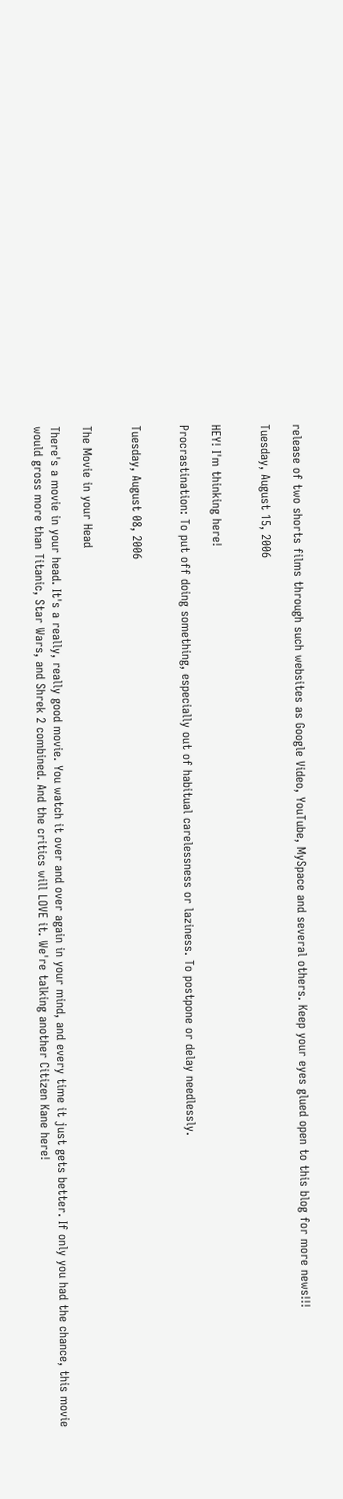release of two shorts films through such websites as Google Video, YouTube, MySpace and several others. Keep your eyes glued open to this blog for more news!!!

Tuesday, August 15, 2006


HEY! I'm thinking here!

Procrastination: To put off doing something, especially out of habitual carelessness or laziness. To postpone or delay needlessly.


Tuesday, August 08, 2006


The Movie in your Head

There's a movie in your head. It's a really, really good movie. You watch it over and over again in your mind, and every time it just gets better. If only you had the chance, this movie would gross more than Titanic, Star Wars, and Shrek 2 combined. And the critics will LOVE it. We're talking another Citizen Kane here!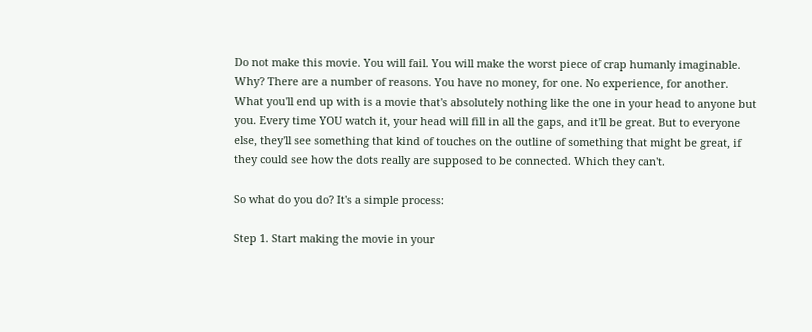Do not make this movie. You will fail. You will make the worst piece of crap humanly imaginable. Why? There are a number of reasons. You have no money, for one. No experience, for another. What you'll end up with is a movie that's absolutely nothing like the one in your head to anyone but you. Every time YOU watch it, your head will fill in all the gaps, and it'll be great. But to everyone else, they'll see something that kind of touches on the outline of something that might be great, if they could see how the dots really are supposed to be connected. Which they can't.

So what do you do? It's a simple process:

Step 1. Start making the movie in your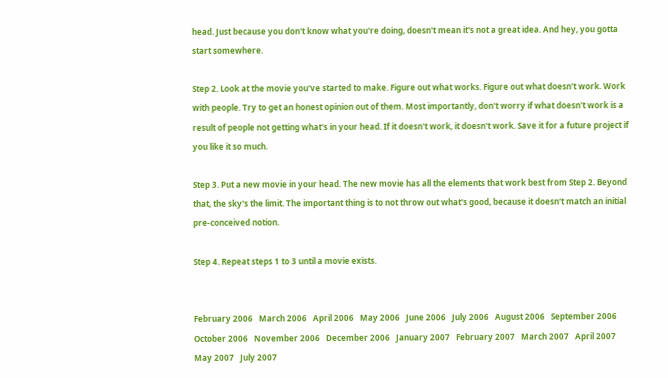head. Just because you don't know what you're doing, doesn't mean it's not a great idea. And hey, you gotta start somewhere.

Step 2. Look at the movie you've started to make. Figure out what works. Figure out what doesn't work. Work with people. Try to get an honest opinion out of them. Most importantly, don't worry if what doesn't work is a result of people not getting what's in your head. If it doesn't work, it doesn't work. Save it for a future project if you like it so much.

Step 3. Put a new movie in your head. The new movie has all the elements that work best from Step 2. Beyond that, the sky's the limit. The important thing is to not throw out what's good, because it doesn't match an initial pre-conceived notion.

Step 4. Repeat steps 1 to 3 until a movie exists.


February 2006   March 2006   April 2006   May 2006   June 2006   July 2006   August 2006   September 2006   October 2006   November 2006   December 2006   January 2007   February 2007   March 2007   April 2007   May 2007   July 2007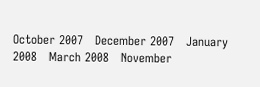October 2007   December 2007   January 2008   March 2008   November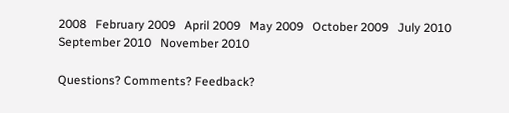2008   February 2009   April 2009   May 2009   October 2009   July 2010   September 2010   November 2010

Questions? Comments? Feedback?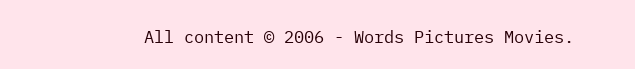All content © 2006 - Words Pictures Movies.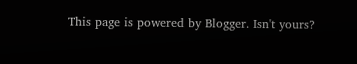This page is powered by Blogger. Isn't yours?